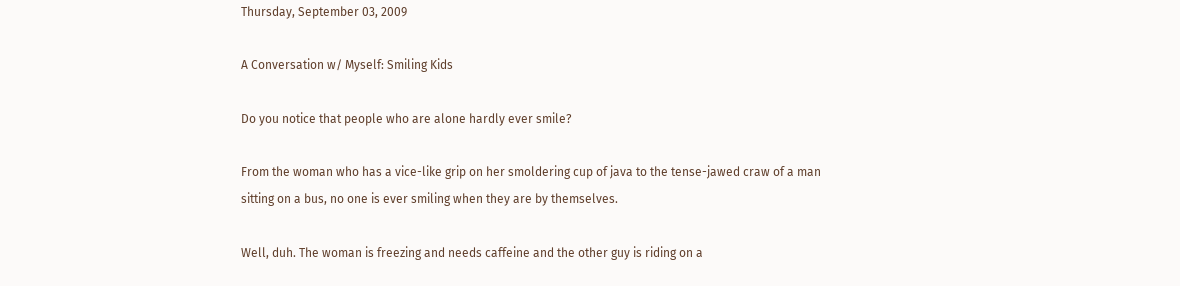Thursday, September 03, 2009

A Conversation w/ Myself: Smiling Kids

Do you notice that people who are alone hardly ever smile?

From the woman who has a vice-like grip on her smoldering cup of java to the tense-jawed craw of a man sitting on a bus, no one is ever smiling when they are by themselves.

Well, duh. The woman is freezing and needs caffeine and the other guy is riding on a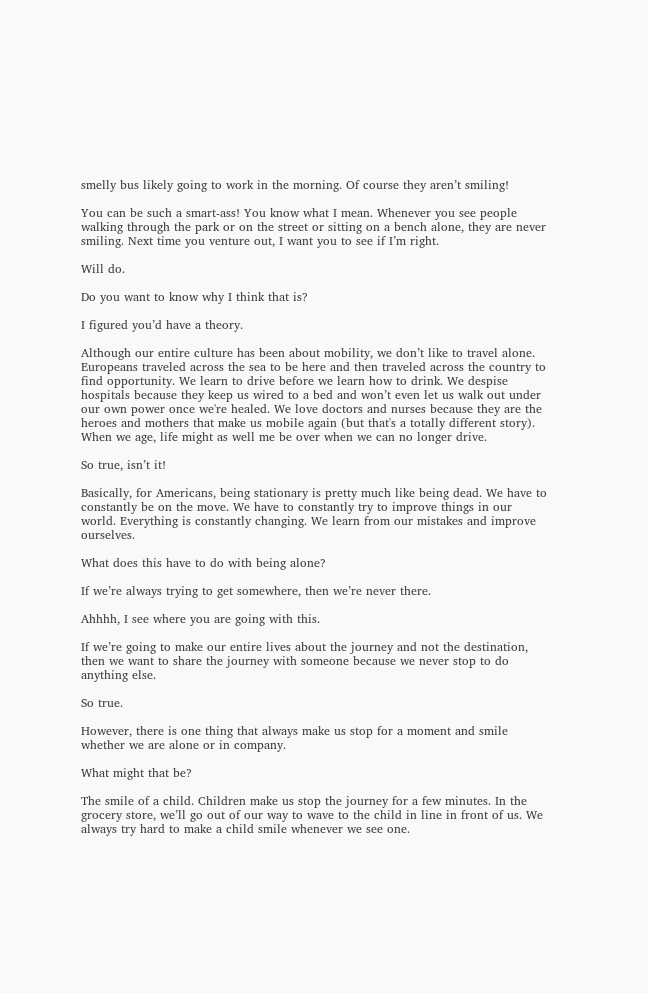smelly bus likely going to work in the morning. Of course they aren’t smiling!

You can be such a smart-ass! You know what I mean. Whenever you see people walking through the park or on the street or sitting on a bench alone, they are never smiling. Next time you venture out, I want you to see if I’m right.

Will do.

Do you want to know why I think that is?

I figured you’d have a theory.

Although our entire culture has been about mobility, we don’t like to travel alone. Europeans traveled across the sea to be here and then traveled across the country to find opportunity. We learn to drive before we learn how to drink. We despise hospitals because they keep us wired to a bed and won’t even let us walk out under our own power once we're healed. We love doctors and nurses because they are the heroes and mothers that make us mobile again (but that's a totally different story). When we age, life might as well me be over when we can no longer drive.

So true, isn’t it!

Basically, for Americans, being stationary is pretty much like being dead. We have to constantly be on the move. We have to constantly try to improve things in our world. Everything is constantly changing. We learn from our mistakes and improve ourselves.

What does this have to do with being alone?

If we’re always trying to get somewhere, then we’re never there.

Ahhhh, I see where you are going with this.

If we’re going to make our entire lives about the journey and not the destination, then we want to share the journey with someone because we never stop to do anything else.

So true.

However, there is one thing that always make us stop for a moment and smile whether we are alone or in company.

What might that be?

The smile of a child. Children make us stop the journey for a few minutes. In the grocery store, we’ll go out of our way to wave to the child in line in front of us. We always try hard to make a child smile whenever we see one.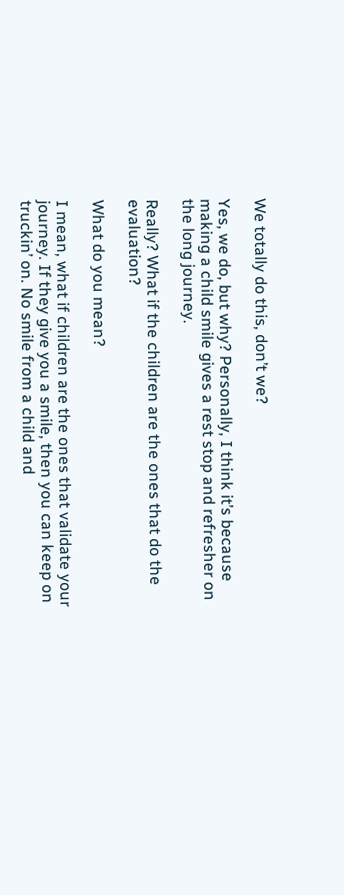We totally do this, don’t we?

Yes, we do, but why? Personally, I think it’s because making a child smile gives a rest stop and refresher on the long journey.

Really? What if the children are the ones that do the evaluation?

What do you mean?

I mean, what if children are the ones that validate your journey. If they give you a smile, then you can keep on truckin’ on. No smile from a child and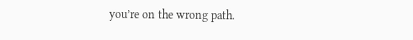you’re on the wrong path.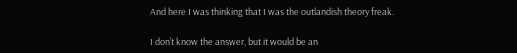And here I was thinking that I was the outlandish theory freak.

I don’t know the answer, but it would be an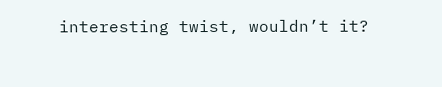interesting twist, wouldn’t it?